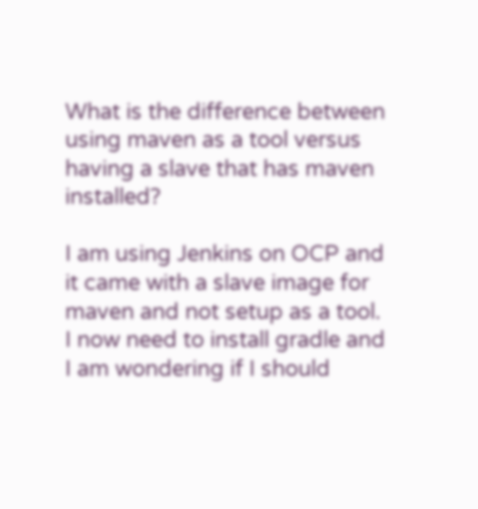What is the difference between using maven as a tool versus having a slave that has maven installed?

I am using Jenkins on OCP and it came with a slave image for maven and not setup as a tool. I now need to install gradle and I am wondering if I should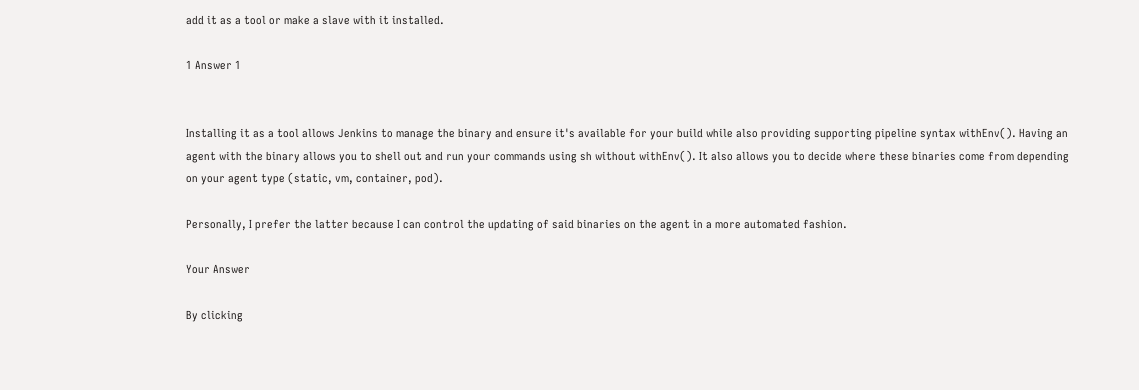add it as a tool or make a slave with it installed.

1 Answer 1


Installing it as a tool allows Jenkins to manage the binary and ensure it's available for your build while also providing supporting pipeline syntax withEnv(). Having an agent with the binary allows you to shell out and run your commands using sh without withEnv(). It also allows you to decide where these binaries come from depending on your agent type (static, vm, container, pod).

Personally, I prefer the latter because I can control the updating of said binaries on the agent in a more automated fashion.

Your Answer

By clicking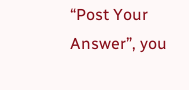“Post Your Answer”, you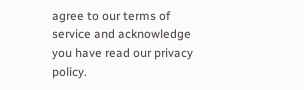agree to our terms of service and acknowledge you have read our privacy policy.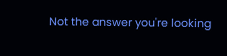Not the answer you're looking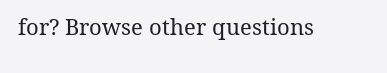for? Browse other questions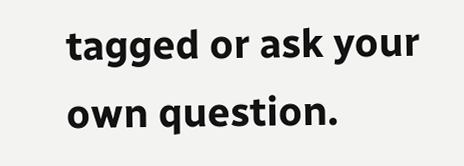tagged or ask your own question.